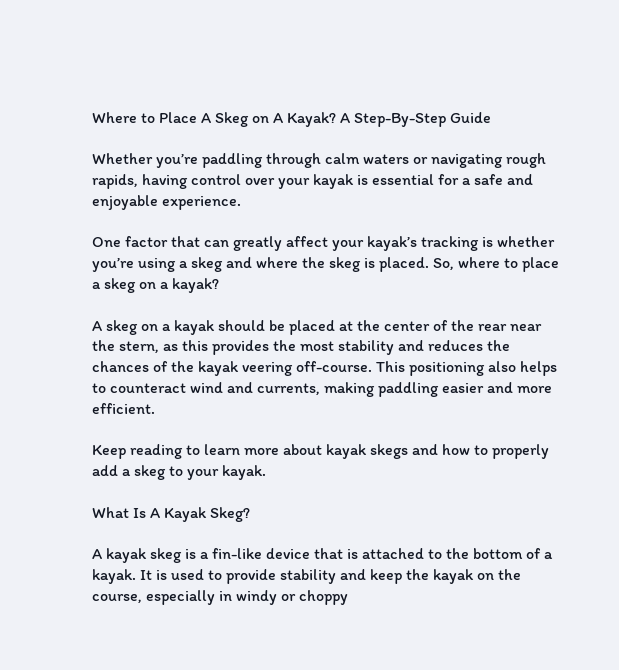Where to Place A Skeg on A Kayak? A Step-By-Step Guide

Whether you’re paddling through calm waters or navigating rough rapids, having control over your kayak is essential for a safe and enjoyable experience.

One factor that can greatly affect your kayak’s tracking is whether you’re using a skeg and where the skeg is placed. So, where to place a skeg on a kayak?

A skeg on a kayak should be placed at the center of the rear near the stern, as this provides the most stability and reduces the chances of the kayak veering off-course. This positioning also helps to counteract wind and currents, making paddling easier and more efficient.

Keep reading to learn more about kayak skegs and how to properly add a skeg to your kayak.

What Is A Kayak Skeg?

A kayak skeg is a fin-like device that is attached to the bottom of a kayak. It is used to provide stability and keep the kayak on the course, especially in windy or choppy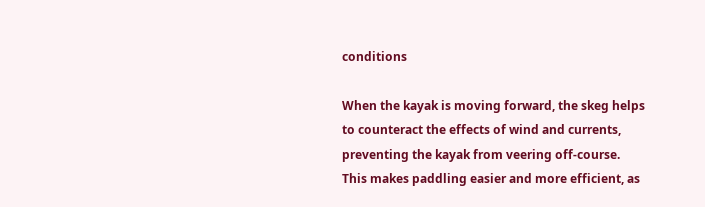conditions

When the kayak is moving forward, the skeg helps to counteract the effects of wind and currents, preventing the kayak from veering off-course. This makes paddling easier and more efficient, as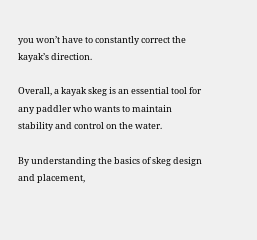you won’t have to constantly correct the kayak’s direction.

Overall, a kayak skeg is an essential tool for any paddler who wants to maintain stability and control on the water.

By understanding the basics of skeg design and placement,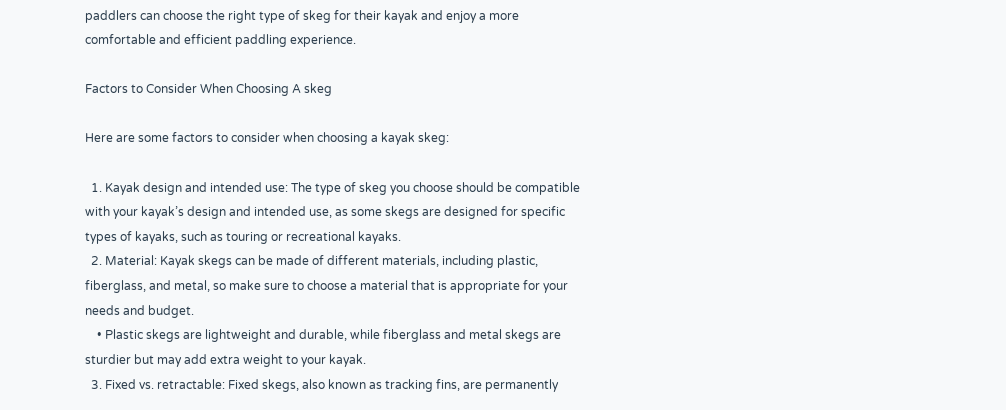paddlers can choose the right type of skeg for their kayak and enjoy a more comfortable and efficient paddling experience.

Factors to Consider When Choosing A skeg

Here are some factors to consider when choosing a kayak skeg:

  1. Kayak design and intended use: The type of skeg you choose should be compatible with your kayak’s design and intended use, as some skegs are designed for specific types of kayaks, such as touring or recreational kayaks.
  2. Material: Kayak skegs can be made of different materials, including plastic, fiberglass, and metal, so make sure to choose a material that is appropriate for your needs and budget.
    • Plastic skegs are lightweight and durable, while fiberglass and metal skegs are sturdier but may add extra weight to your kayak.
  3. Fixed vs. retractable: Fixed skegs, also known as tracking fins, are permanently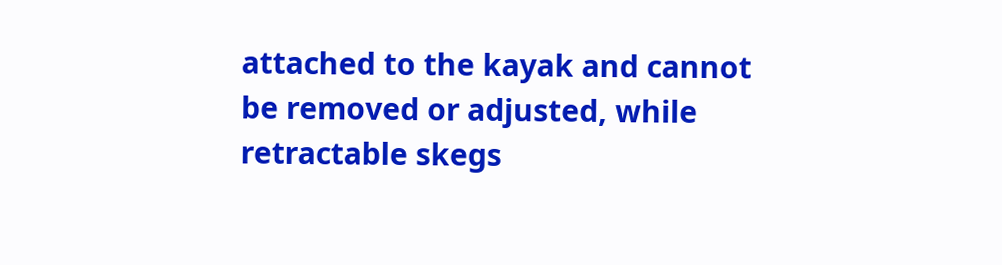attached to the kayak and cannot be removed or adjusted, while retractable skegs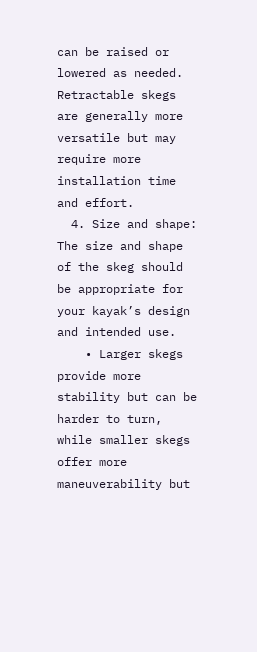can be raised or lowered as needed. Retractable skegs are generally more versatile but may require more installation time and effort.
  4. Size and shape: The size and shape of the skeg should be appropriate for your kayak’s design and intended use.
    • Larger skegs provide more stability but can be harder to turn, while smaller skegs offer more maneuverability but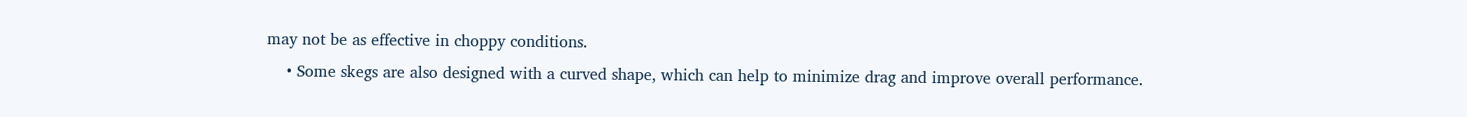may not be as effective in choppy conditions.
    • Some skegs are also designed with a curved shape, which can help to minimize drag and improve overall performance.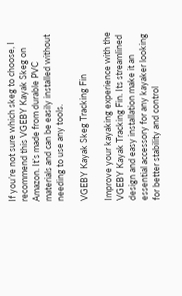If you’re not sure which skeg to choose, I recommend this VGEBY Kayak Skeg on Amazon. It’s made from durable PVC materials and can be easily installed without needing to use any tools.

VGEBY Kayak Skeg Tracking Fin

Improve your kayaking experience with the VGEBY Kayak Tracking Fin. Its streamlined design and easy installation make it an essential accessory for any kayaker looking for better stability and control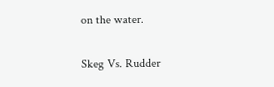on the water.

Skeg Vs. Rudder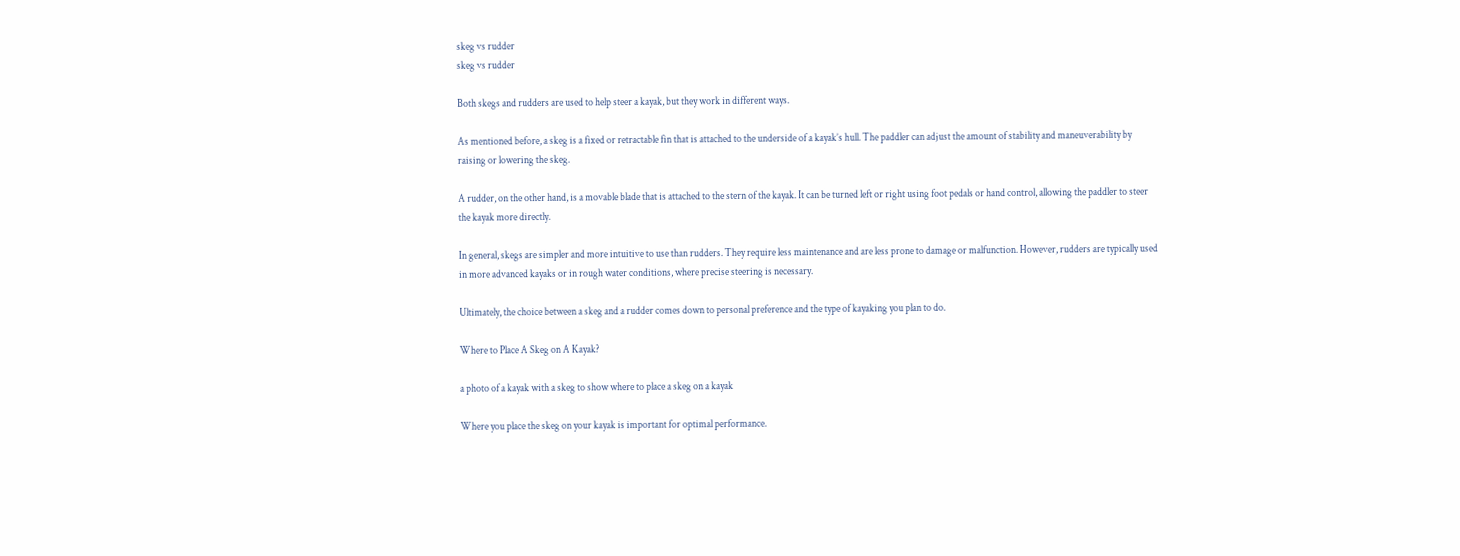skeg vs rudder
skeg vs rudder

Both skegs and rudders are used to help steer a kayak, but they work in different ways.

As mentioned before, a skeg is a fixed or retractable fin that is attached to the underside of a kayak’s hull. The paddler can adjust the amount of stability and maneuverability by raising or lowering the skeg.

A rudder, on the other hand, is a movable blade that is attached to the stern of the kayak. It can be turned left or right using foot pedals or hand control, allowing the paddler to steer the kayak more directly.

In general, skegs are simpler and more intuitive to use than rudders. They require less maintenance and are less prone to damage or malfunction. However, rudders are typically used in more advanced kayaks or in rough water conditions, where precise steering is necessary.

Ultimately, the choice between a skeg and a rudder comes down to personal preference and the type of kayaking you plan to do.

Where to Place A Skeg on A Kayak?

a photo of a kayak with a skeg to show where to place a skeg on a kayak

Where you place the skeg on your kayak is important for optimal performance.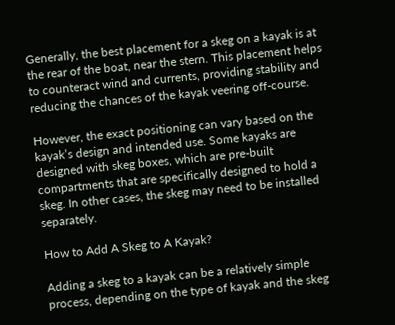Generally, the best placement for a skeg on a kayak is at the rear of the boat, near the stern. This placement helps to counteract wind and currents, providing stability and reducing the chances of the kayak veering off-course.

However, the exact positioning can vary based on the kayak’s design and intended use. Some kayaks are designed with skeg boxes, which are pre-built compartments that are specifically designed to hold a skeg. In other cases, the skeg may need to be installed separately.

How to Add A Skeg to A Kayak?

Adding a skeg to a kayak can be a relatively simple process, depending on the type of kayak and the skeg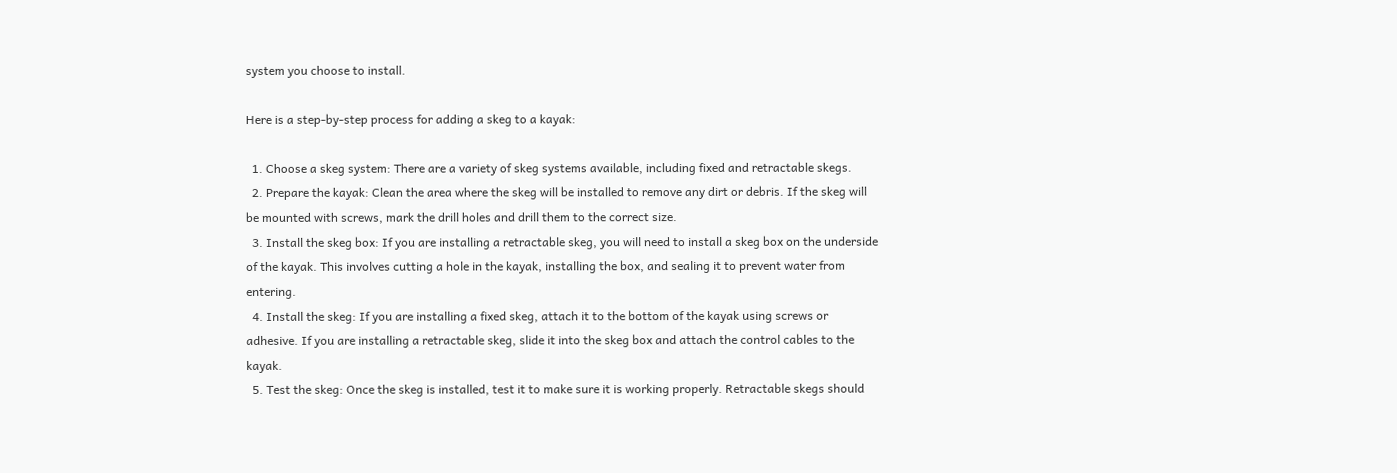system you choose to install.

Here is a step-by-step process for adding a skeg to a kayak:

  1. Choose a skeg system: There are a variety of skeg systems available, including fixed and retractable skegs.
  2. Prepare the kayak: Clean the area where the skeg will be installed to remove any dirt or debris. If the skeg will be mounted with screws, mark the drill holes and drill them to the correct size.
  3. Install the skeg box: If you are installing a retractable skeg, you will need to install a skeg box on the underside of the kayak. This involves cutting a hole in the kayak, installing the box, and sealing it to prevent water from entering.
  4. Install the skeg: If you are installing a fixed skeg, attach it to the bottom of the kayak using screws or adhesive. If you are installing a retractable skeg, slide it into the skeg box and attach the control cables to the kayak.
  5. Test the skeg: Once the skeg is installed, test it to make sure it is working properly. Retractable skegs should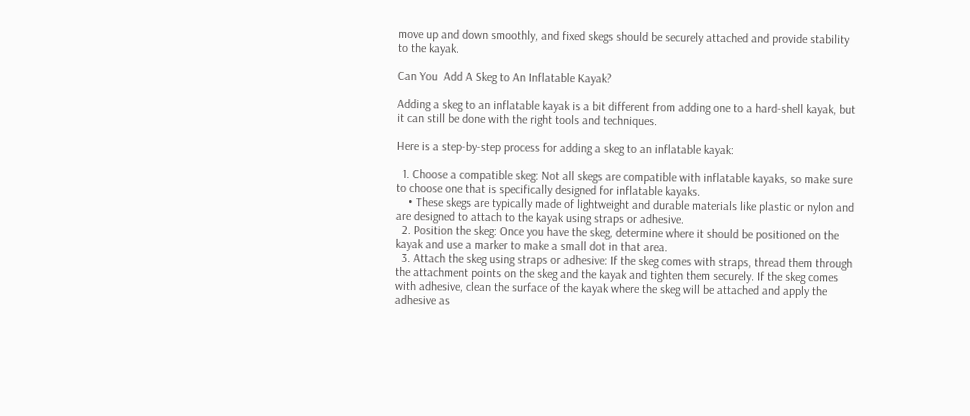move up and down smoothly, and fixed skegs should be securely attached and provide stability to the kayak.

Can You  Add A Skeg to An Inflatable Kayak?

Adding a skeg to an inflatable kayak is a bit different from adding one to a hard-shell kayak, but it can still be done with the right tools and techniques.

Here is a step-by-step process for adding a skeg to an inflatable kayak:

  1. Choose a compatible skeg: Not all skegs are compatible with inflatable kayaks, so make sure to choose one that is specifically designed for inflatable kayaks.
    • These skegs are typically made of lightweight and durable materials like plastic or nylon and are designed to attach to the kayak using straps or adhesive.
  2. Position the skeg: Once you have the skeg, determine where it should be positioned on the kayak and use a marker to make a small dot in that area.
  3. Attach the skeg using straps or adhesive: If the skeg comes with straps, thread them through the attachment points on the skeg and the kayak and tighten them securely. If the skeg comes with adhesive, clean the surface of the kayak where the skeg will be attached and apply the adhesive as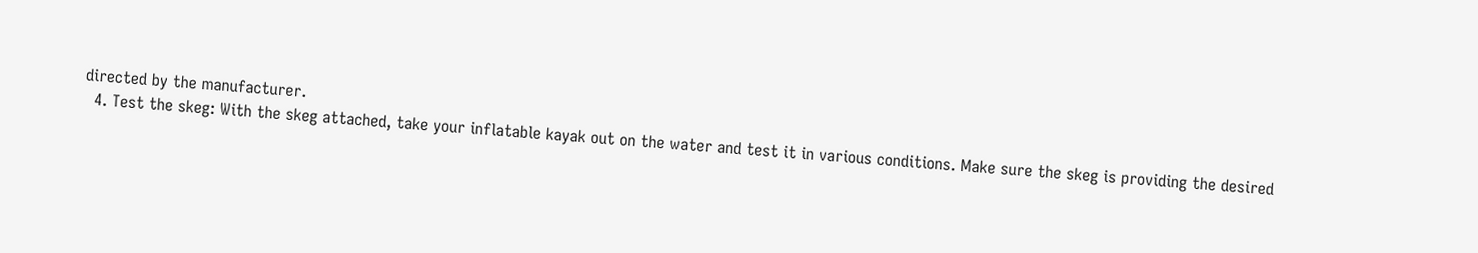directed by the manufacturer.
  4. Test the skeg: With the skeg attached, take your inflatable kayak out on the water and test it in various conditions. Make sure the skeg is providing the desired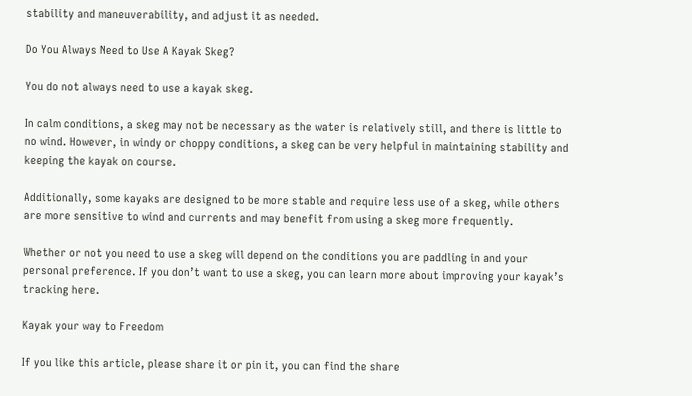stability and maneuverability, and adjust it as needed.

Do You Always Need to Use A Kayak Skeg?

You do not always need to use a kayak skeg.

In calm conditions, a skeg may not be necessary as the water is relatively still, and there is little to no wind. However, in windy or choppy conditions, a skeg can be very helpful in maintaining stability and keeping the kayak on course.

Additionally, some kayaks are designed to be more stable and require less use of a skeg, while others are more sensitive to wind and currents and may benefit from using a skeg more frequently.

Whether or not you need to use a skeg will depend on the conditions you are paddling in and your personal preference. If you don’t want to use a skeg, you can learn more about improving your kayak’s tracking here.

Kayak your way to Freedom

If you like this article, please share it or pin it, you can find the share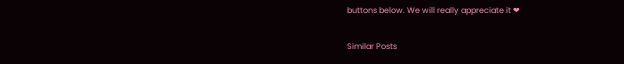buttons below. We will really appreciate it ❤

Similar Posts